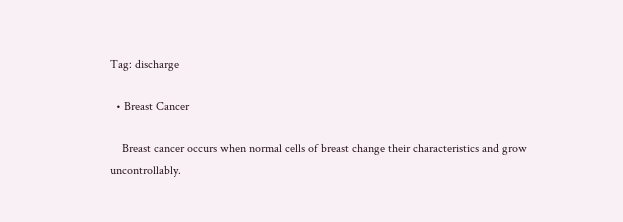Tag: discharge

  • Breast Cancer

    Breast cancer occurs when normal cells of breast change their characteristics and grow uncontrollably.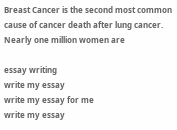Breast Cancer is the second most common cause of cancer death after lung cancer. Nearly one million women are

essay writing
write my essay
write my essay for me
write my essay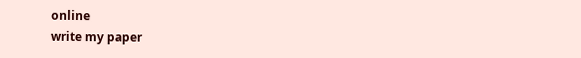online
write my paper